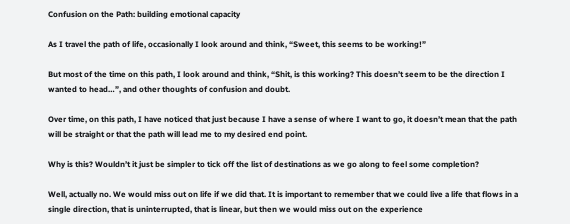Confusion on the Path: building emotional capacity

As I travel the path of life, occasionally I look around and think, “Sweet, this seems to be working!”

But most of the time on this path, I look around and think, “Shit, is this working? This doesn’t seem to be the direction I wanted to head…”, and other thoughts of confusion and doubt.

Over time, on this path, I have noticed that just because I have a sense of where I want to go, it doesn’t mean that the path will be straight or that the path will lead me to my desired end point.

Why is this? Wouldn’t it just be simpler to tick off the list of destinations as we go along to feel some completion?

Well, actually no. We would miss out on life if we did that. It is important to remember that we could live a life that flows in a single direction, that is uninterrupted, that is linear, but then we would miss out on the experience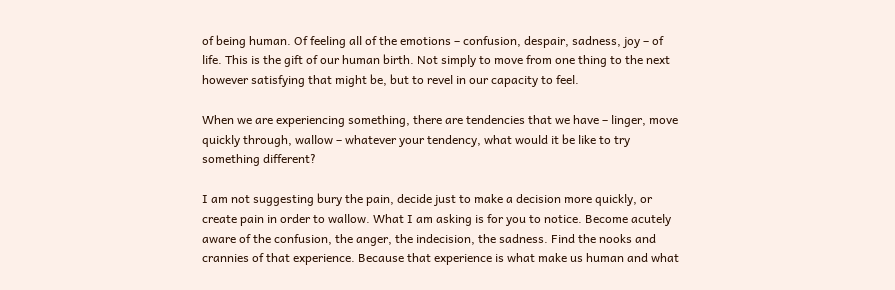of being human. Of feeling all of the emotions – confusion, despair, sadness, joy – of life. This is the gift of our human birth. Not simply to move from one thing to the next however satisfying that might be, but to revel in our capacity to feel.

When we are experiencing something, there are tendencies that we have – linger, move quickly through, wallow – whatever your tendency, what would it be like to try something different?

I am not suggesting bury the pain, decide just to make a decision more quickly, or create pain in order to wallow. What I am asking is for you to notice. Become acutely aware of the confusion, the anger, the indecision, the sadness. Find the nooks and crannies of that experience. Because that experience is what make us human and what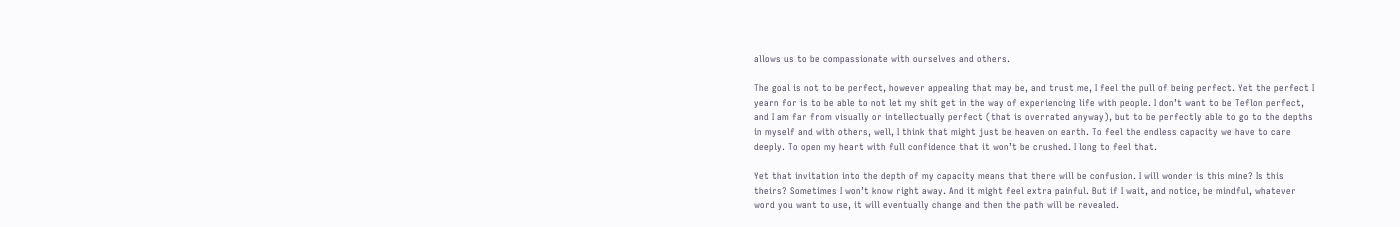allows us to be compassionate with ourselves and others.

The goal is not to be perfect, however appealing that may be, and trust me, I feel the pull of being perfect. Yet the perfect I yearn for is to be able to not let my shit get in the way of experiencing life with people. I don’t want to be Teflon perfect, and I am far from visually or intellectually perfect (that is overrated anyway), but to be perfectly able to go to the depths in myself and with others, well, I think that might just be heaven on earth. To feel the endless capacity we have to care deeply. To open my heart with full confidence that it won’t be crushed. I long to feel that.

Yet that invitation into the depth of my capacity means that there will be confusion. I will wonder is this mine? Is this theirs? Sometimes I won’t know right away. And it might feel extra painful. But if I wait, and notice, be mindful, whatever word you want to use, it will eventually change and then the path will be revealed.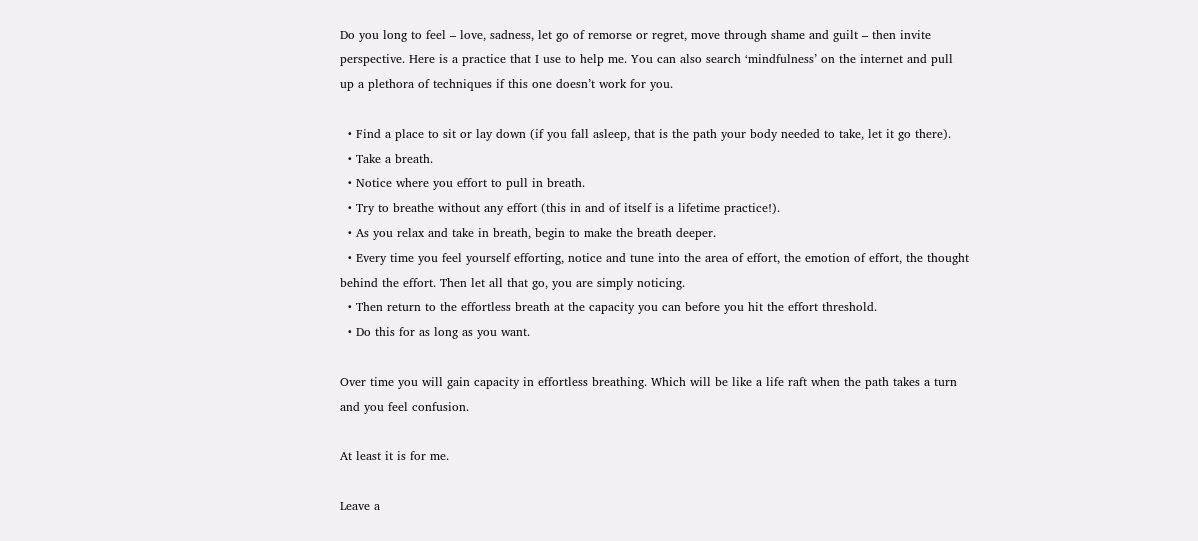Do you long to feel – love, sadness, let go of remorse or regret, move through shame and guilt – then invite perspective. Here is a practice that I use to help me. You can also search ‘mindfulness’ on the internet and pull up a plethora of techniques if this one doesn’t work for you.

  • Find a place to sit or lay down (if you fall asleep, that is the path your body needed to take, let it go there).
  • Take a breath.
  • Notice where you effort to pull in breath.
  • Try to breathe without any effort (this in and of itself is a lifetime practice!).
  • As you relax and take in breath, begin to make the breath deeper.
  • Every time you feel yourself efforting, notice and tune into the area of effort, the emotion of effort, the thought behind the effort. Then let all that go, you are simply noticing.
  • Then return to the effortless breath at the capacity you can before you hit the effort threshold.
  • Do this for as long as you want.

Over time you will gain capacity in effortless breathing. Which will be like a life raft when the path takes a turn and you feel confusion.

At least it is for me.

Leave a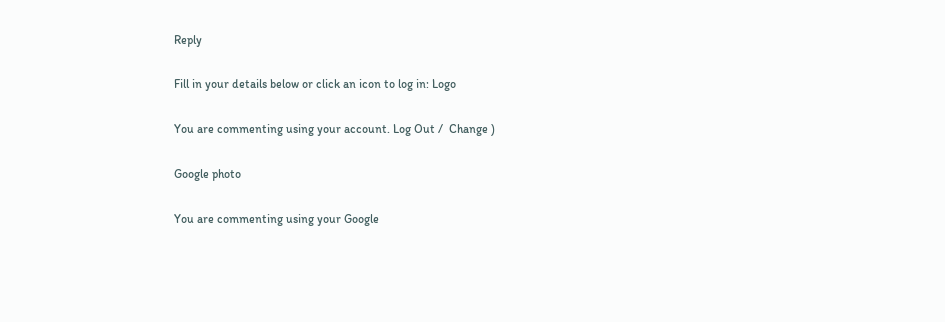Reply

Fill in your details below or click an icon to log in: Logo

You are commenting using your account. Log Out /  Change )

Google photo

You are commenting using your Google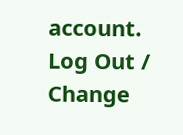account. Log Out /  Change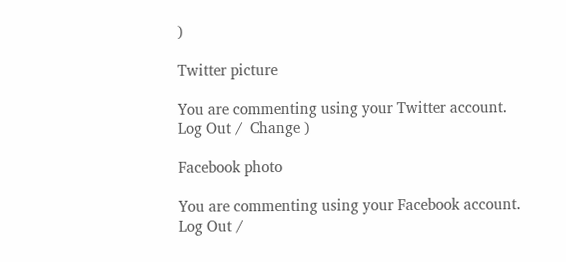)

Twitter picture

You are commenting using your Twitter account. Log Out /  Change )

Facebook photo

You are commenting using your Facebook account. Log Out /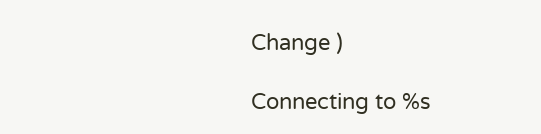Change )

Connecting to %s